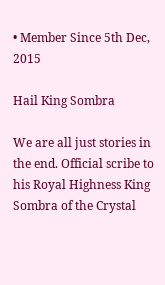• Member Since 5th Dec, 2015

Hail King Sombra

We are all just stories in the end. Official scribe to his Royal Highness King Sombra of the Crystal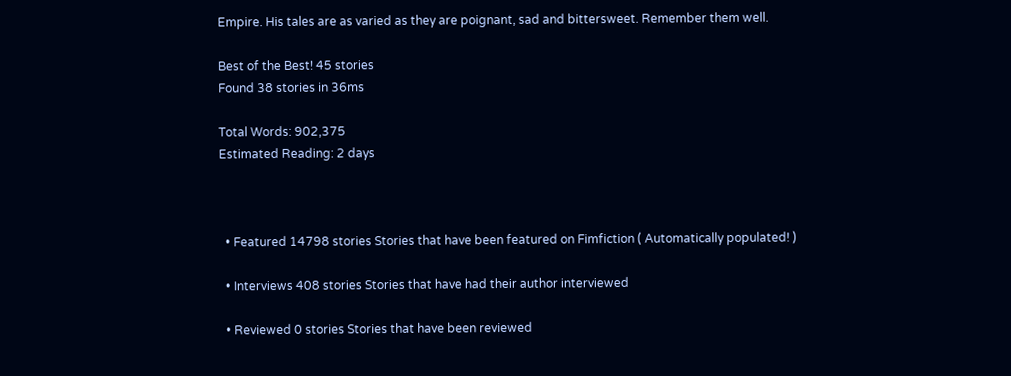Empire. His tales are as varied as they are poignant, sad and bittersweet. Remember them well.

Best of the Best! 45 stories
Found 38 stories in 36ms

Total Words: 902,375
Estimated Reading: 2 days



  • Featured 14798 stories Stories that have been featured on Fimfiction ( Automatically populated! )

  • Interviews 408 stories Stories that have had their author interviewed

  • Reviewed 0 stories Stories that have been reviewed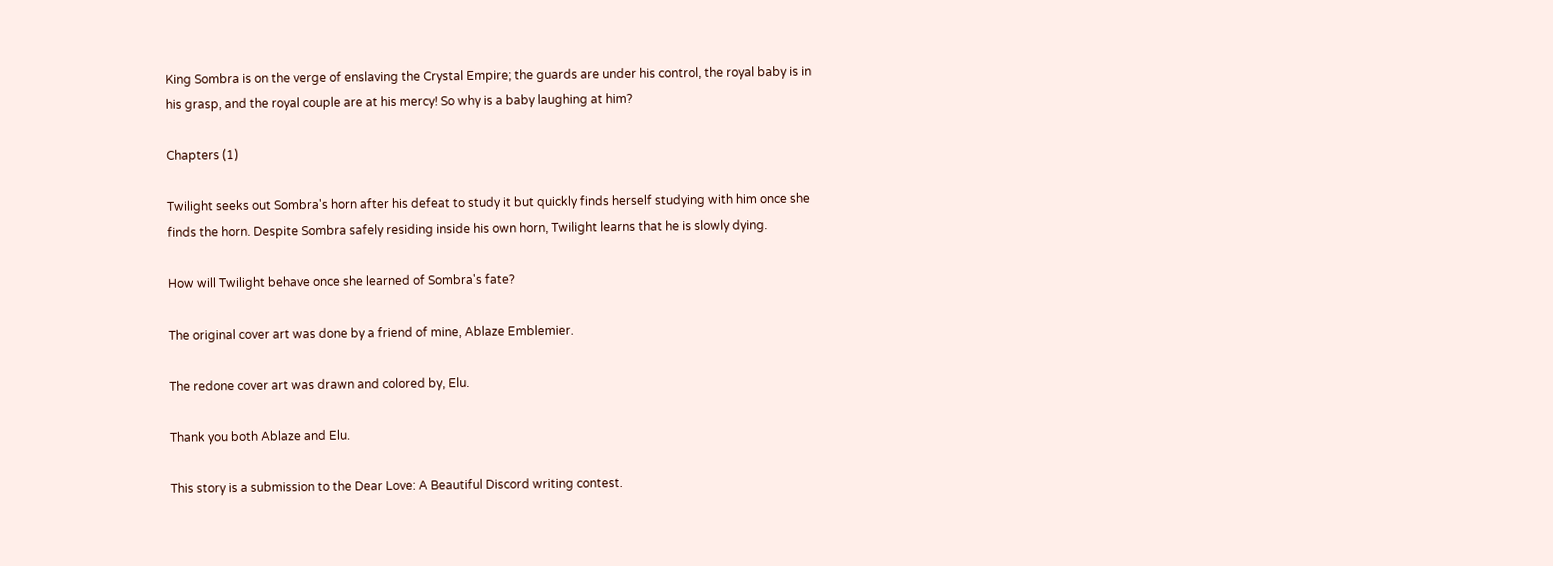King Sombra is on the verge of enslaving the Crystal Empire; the guards are under his control, the royal baby is in his grasp, and the royal couple are at his mercy! So why is a baby laughing at him?

Chapters (1)

Twilight seeks out Sombra's horn after his defeat to study it but quickly finds herself studying with him once she finds the horn. Despite Sombra safely residing inside his own horn, Twilight learns that he is slowly dying.

How will Twilight behave once she learned of Sombra's fate?

The original cover art was done by a friend of mine, Ablaze Emblemier.

The redone cover art was drawn and colored by, Elu.

Thank you both Ablaze and Elu.

This story is a submission to the Dear Love: A Beautiful Discord writing contest.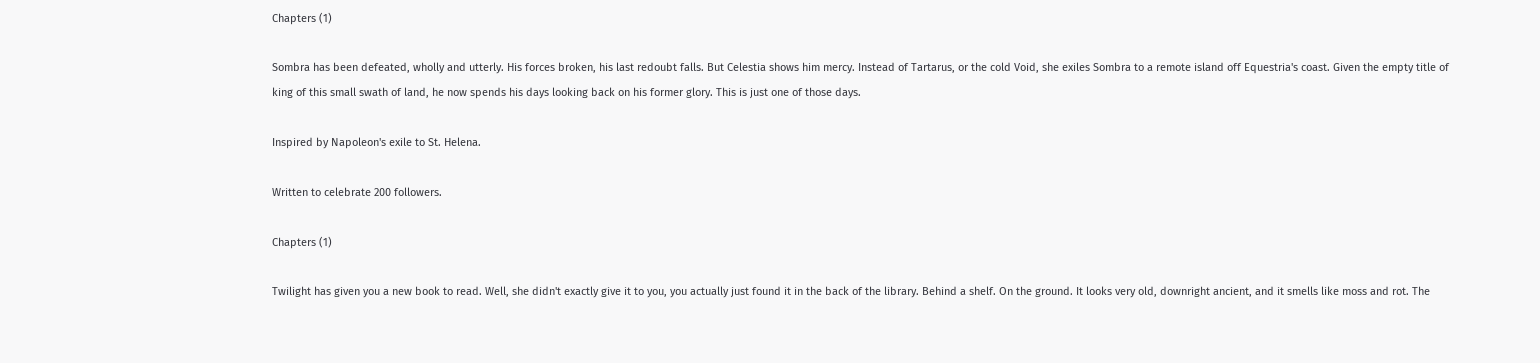Chapters (1)

Sombra has been defeated, wholly and utterly. His forces broken, his last redoubt falls. But Celestia shows him mercy. Instead of Tartarus, or the cold Void, she exiles Sombra to a remote island off Equestria's coast. Given the empty title of king of this small swath of land, he now spends his days looking back on his former glory. This is just one of those days.

Inspired by Napoleon's exile to St. Helena.

Written to celebrate 200 followers.

Chapters (1)

Twilight has given you a new book to read. Well, she didn't exactly give it to you, you actually just found it in the back of the library. Behind a shelf. On the ground. It looks very old, downright ancient, and it smells like moss and rot. The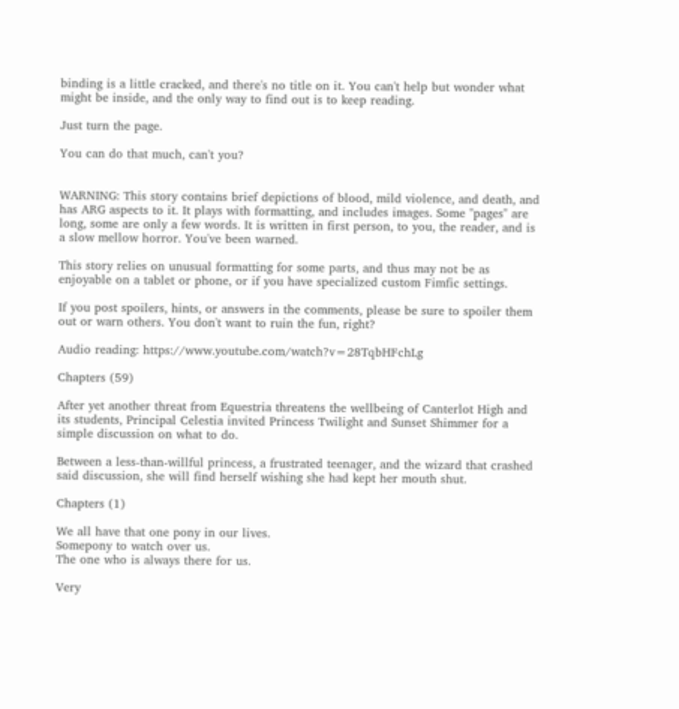binding is a little cracked, and there's no title on it. You can't help but wonder what might be inside, and the only way to find out is to keep reading.

Just turn the page.

You can do that much, can't you?


WARNING: This story contains brief depictions of blood, mild violence, and death, and has ARG aspects to it. It plays with formatting, and includes images. Some "pages" are long, some are only a few words. It is written in first person, to you, the reader, and is a slow mellow horror. You've been warned.

This story relies on unusual formatting for some parts, and thus may not be as enjoyable on a tablet or phone, or if you have specialized custom Fimfic settings.

If you post spoilers, hints, or answers in the comments, please be sure to spoiler them out or warn others. You don't want to ruin the fun, right?

Audio reading: https://www.youtube.com/watch?v=28TqbHFchLg

Chapters (59)

After yet another threat from Equestria threatens the wellbeing of Canterlot High and its students, Principal Celestia invited Princess Twilight and Sunset Shimmer for a simple discussion on what to do.

Between a less-than-willful princess, a frustrated teenager, and the wizard that crashed said discussion, she will find herself wishing she had kept her mouth shut.

Chapters (1)

We all have that one pony in our lives.
Somepony to watch over us.
The one who is always there for us.

Very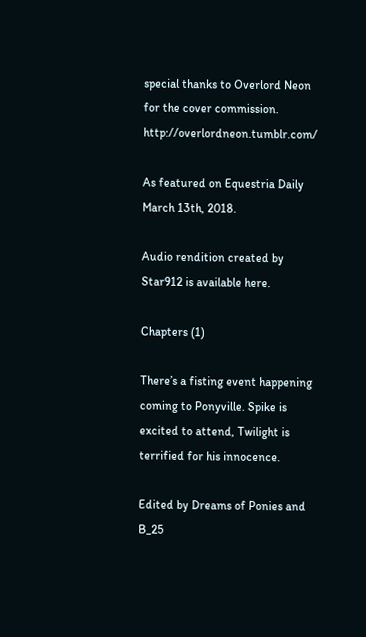special thanks to Overlord Neon for the cover commission. http://overlordneon.tumblr.com/

As featured on Equestria Daily March 13th, 2018.

Audio rendition created by Star912 is available here.

Chapters (1)

There’s a fisting event happening coming to Ponyville. Spike is excited to attend, Twilight is terrified for his innocence.

Edited by Dreams of Ponies and B_25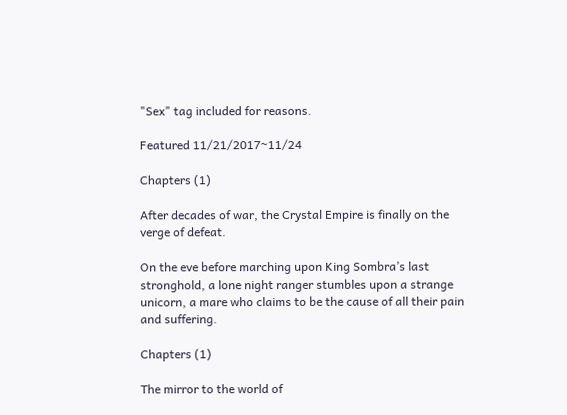"Sex" tag included for reasons.

Featured 11/21/2017~11/24

Chapters (1)

After decades of war, the Crystal Empire is finally on the verge of defeat.

On the eve before marching upon King Sombra’s last stronghold, a lone night ranger stumbles upon a strange unicorn, a mare who claims to be the cause of all their pain and suffering.

Chapters (1)

The mirror to the world of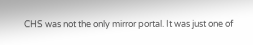CHS was not the only mirror portal. It was just one of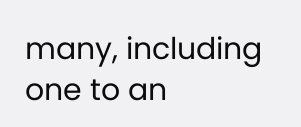many, including one to an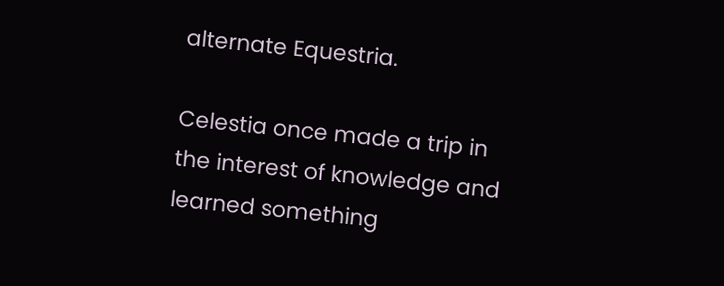alternate Equestria.

Celestia once made a trip in the interest of knowledge and learned something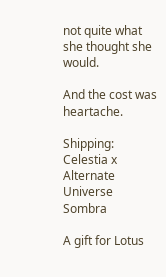not quite what she thought she would.

And the cost was heartache.

Shipping: Celestia x Alternate Universe Sombra

A gift for Lotus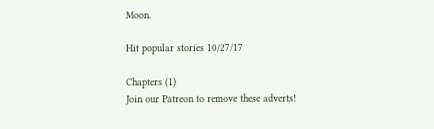Moon.

Hit popular stories 10/27/17

Chapters (1)
Join our Patreon to remove these adverts!